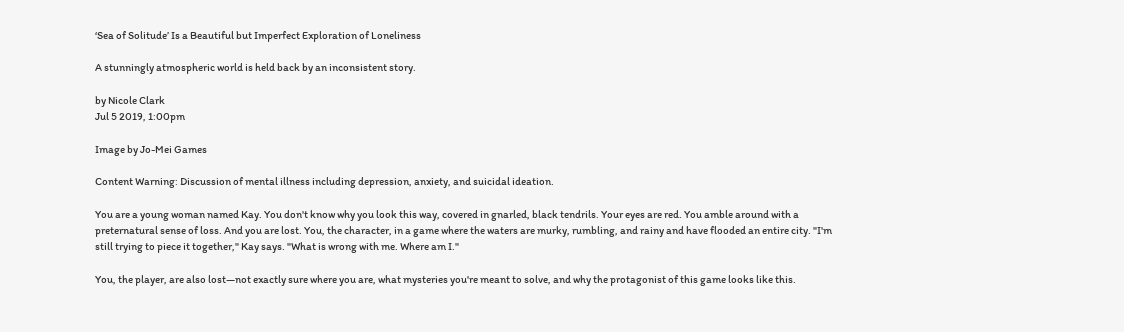‘Sea of Solitude’ Is a Beautiful but Imperfect Exploration of Loneliness

A stunningly atmospheric world is held back by an inconsistent story.

by Nicole Clark
Jul 5 2019, 1:00pm

Image by Jo-Mei Games

Content Warning: Discussion of mental illness including depression, anxiety, and suicidal ideation.

You are a young woman named Kay. You don't know why you look this way, covered in gnarled, black tendrils. Your eyes are red. You amble around with a preternatural sense of loss. And you are lost. You, the character, in a game where the waters are murky, rumbling, and rainy and have flooded an entire city. "I'm still trying to piece it together," Kay says. "What is wrong with me. Where am I."

You, the player, are also lost—not exactly sure where you are, what mysteries you're meant to solve, and why the protagonist of this game looks like this.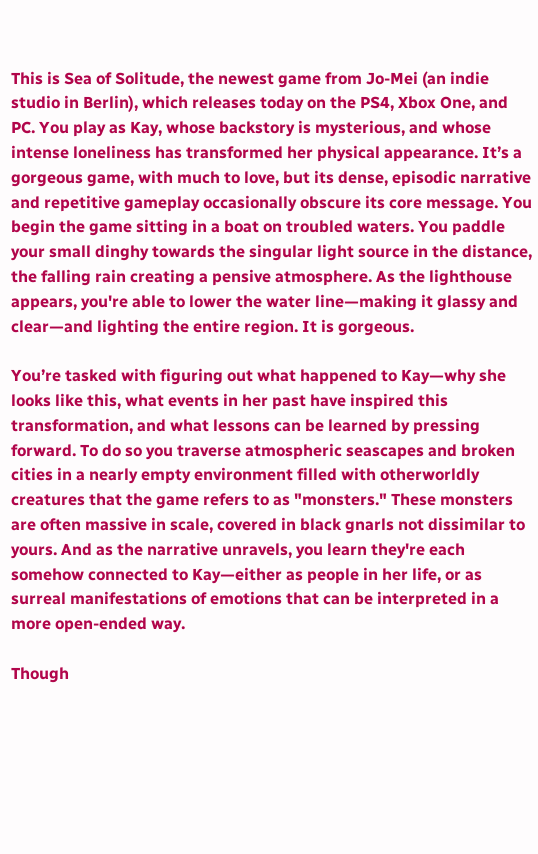This is Sea of Solitude, the newest game from Jo-Mei (an indie studio in Berlin), which releases today on the PS4, Xbox One, and PC. You play as Kay, whose backstory is mysterious, and whose intense loneliness has transformed her physical appearance. It’s a gorgeous game, with much to love, but its dense, episodic narrative and repetitive gameplay occasionally obscure its core message. You begin the game sitting in a boat on troubled waters. You paddle your small dinghy towards the singular light source in the distance, the falling rain creating a pensive atmosphere. As the lighthouse appears, you're able to lower the water line—making it glassy and clear—and lighting the entire region. It is gorgeous.

You’re tasked with figuring out what happened to Kay—why she looks like this, what events in her past have inspired this transformation, and what lessons can be learned by pressing forward. To do so you traverse atmospheric seascapes and broken cities in a nearly empty environment filled with otherworldly creatures that the game refers to as "monsters." These monsters are often massive in scale, covered in black gnarls not dissimilar to yours. And as the narrative unravels, you learn they're each somehow connected to Kay—either as people in her life, or as surreal manifestations of emotions that can be interpreted in a more open-ended way.

Though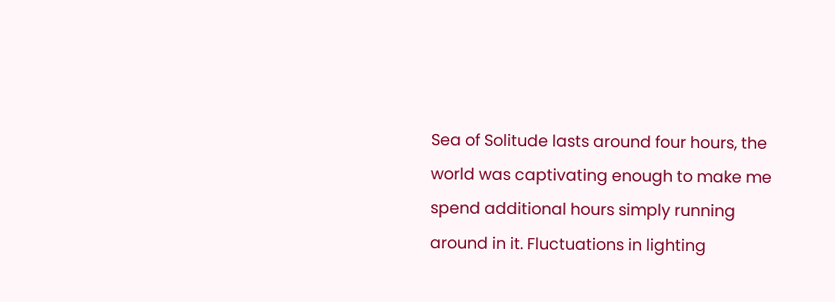Sea of Solitude lasts around four hours, the world was captivating enough to make me spend additional hours simply running around in it. Fluctuations in lighting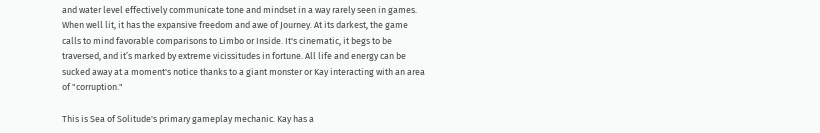and water level effectively communicate tone and mindset in a way rarely seen in games. When well lit, it has the expansive freedom and awe of Journey. At its darkest, the game calls to mind favorable comparisons to Limbo or Inside. It's cinematic, it begs to be traversed, and it’s marked by extreme vicissitudes in fortune. All life and energy can be sucked away at a moment's notice thanks to a giant monster or Kay interacting with an area of "corruption."

This is Sea of Solitude's primary gameplay mechanic. Kay has a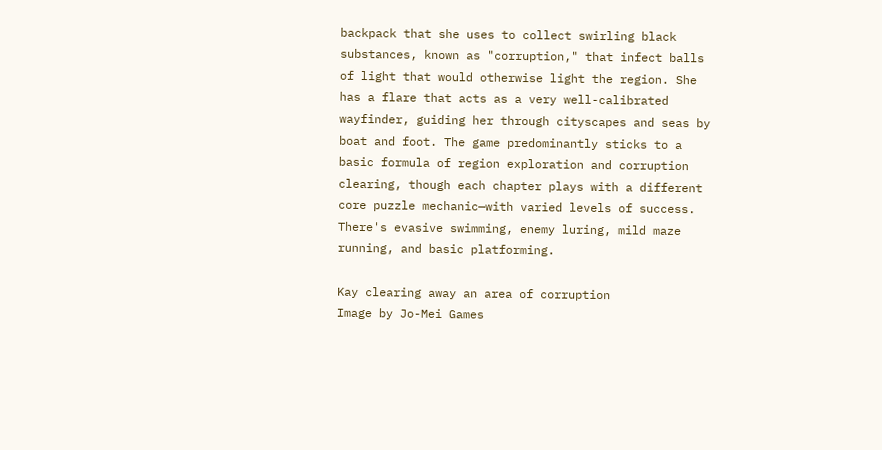backpack that she uses to collect swirling black substances, known as "corruption," that infect balls of light that would otherwise light the region. She has a flare that acts as a very well-calibrated wayfinder, guiding her through cityscapes and seas by boat and foot. The game predominantly sticks to a basic formula of region exploration and corruption clearing, though each chapter plays with a different core puzzle mechanic—with varied levels of success. There's evasive swimming, enemy luring, mild maze running, and basic platforming.

Kay clearing away an area of corruption
Image by Jo-Mei Games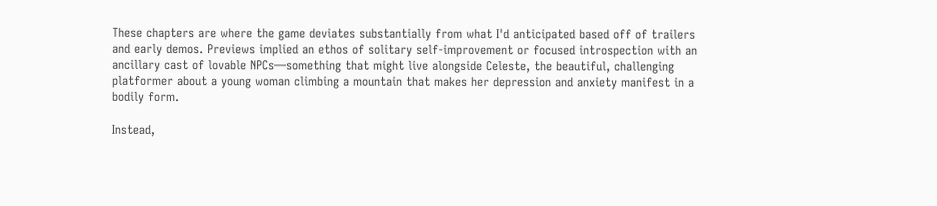These chapters are where the game deviates substantially from what I'd anticipated based off of trailers and early demos. Previews implied an ethos of solitary self-improvement or focused introspection with an ancillary cast of lovable NPCs—something that might live alongside Celeste, the beautiful, challenging platformer about a young woman climbing a mountain that makes her depression and anxiety manifest in a bodily form.

Instead,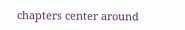chapters center around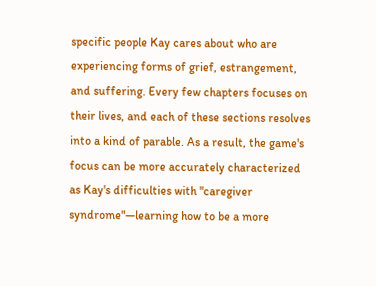specific people Kay cares about who are experiencing forms of grief, estrangement, and suffering. Every few chapters focuses on their lives, and each of these sections resolves into a kind of parable. As a result, the game's focus can be more accurately characterized as Kay's difficulties with "caregiver syndrome"—learning how to be a more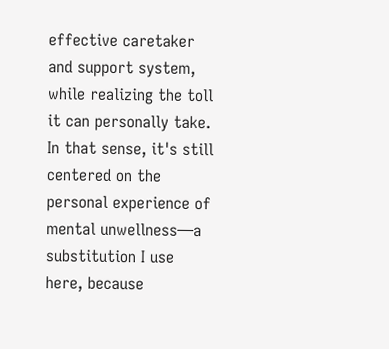effective caretaker and support system, while realizing the toll it can personally take. In that sense, it's still centered on the personal experience of mental unwellness—a substitution I use here, because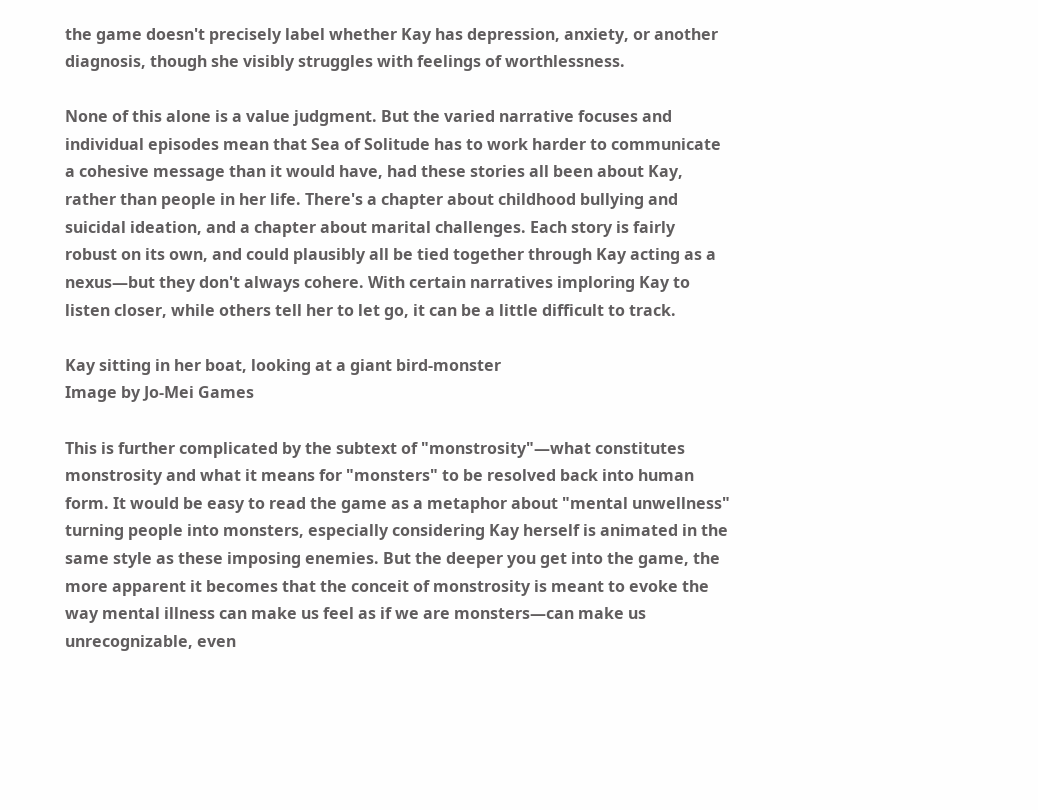the game doesn't precisely label whether Kay has depression, anxiety, or another diagnosis, though she visibly struggles with feelings of worthlessness.

None of this alone is a value judgment. But the varied narrative focuses and individual episodes mean that Sea of Solitude has to work harder to communicate a cohesive message than it would have, had these stories all been about Kay, rather than people in her life. There's a chapter about childhood bullying and suicidal ideation, and a chapter about marital challenges. Each story is fairly robust on its own, and could plausibly all be tied together through Kay acting as a nexus—but they don't always cohere. With certain narratives imploring Kay to listen closer, while others tell her to let go, it can be a little difficult to track.

Kay sitting in her boat, looking at a giant bird-monster
Image by Jo-Mei Games

This is further complicated by the subtext of "monstrosity"—what constitutes monstrosity and what it means for "monsters" to be resolved back into human form. It would be easy to read the game as a metaphor about "mental unwellness" turning people into monsters, especially considering Kay herself is animated in the same style as these imposing enemies. But the deeper you get into the game, the more apparent it becomes that the conceit of monstrosity is meant to evoke the way mental illness can make us feel as if we are monsters—can make us unrecognizable, even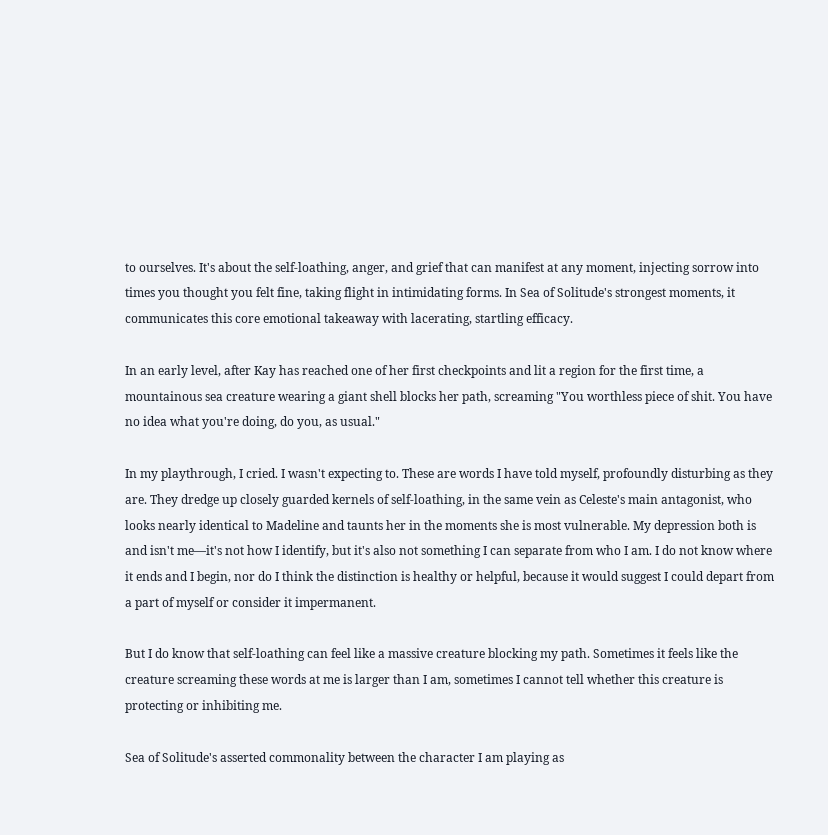to ourselves. It's about the self-loathing, anger, and grief that can manifest at any moment, injecting sorrow into times you thought you felt fine, taking flight in intimidating forms. In Sea of Solitude's strongest moments, it communicates this core emotional takeaway with lacerating, startling efficacy.

In an early level, after Kay has reached one of her first checkpoints and lit a region for the first time, a mountainous sea creature wearing a giant shell blocks her path, screaming "You worthless piece of shit. You have no idea what you're doing, do you, as usual."

In my playthrough, I cried. I wasn't expecting to. These are words I have told myself, profoundly disturbing as they are. They dredge up closely guarded kernels of self-loathing, in the same vein as Celeste's main antagonist, who looks nearly identical to Madeline and taunts her in the moments she is most vulnerable. My depression both is and isn't me—it's not how I identify, but it's also not something I can separate from who I am. I do not know where it ends and I begin, nor do I think the distinction is healthy or helpful, because it would suggest I could depart from a part of myself or consider it impermanent.

But I do know that self-loathing can feel like a massive creature blocking my path. Sometimes it feels like the creature screaming these words at me is larger than I am, sometimes I cannot tell whether this creature is protecting or inhibiting me.

Sea of Solitude's asserted commonality between the character I am playing as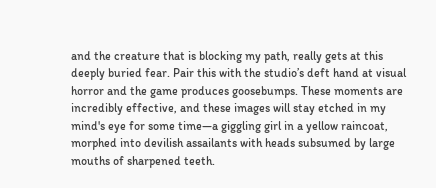and the creature that is blocking my path, really gets at this deeply buried fear. Pair this with the studio’s deft hand at visual horror and the game produces goosebumps. These moments are incredibly effective, and these images will stay etched in my mind's eye for some time—a giggling girl in a yellow raincoat, morphed into devilish assailants with heads subsumed by large mouths of sharpened teeth.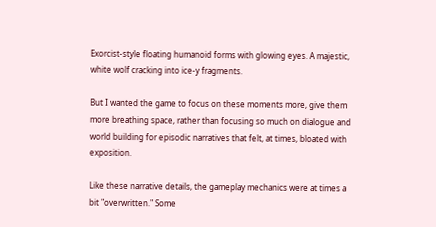Exorcist-style floating humanoid forms with glowing eyes. A majestic, white wolf cracking into ice-y fragments.

But I wanted the game to focus on these moments more, give them more breathing space, rather than focusing so much on dialogue and world building for episodic narratives that felt, at times, bloated with exposition.

Like these narrative details, the gameplay mechanics were at times a bit "overwritten." Some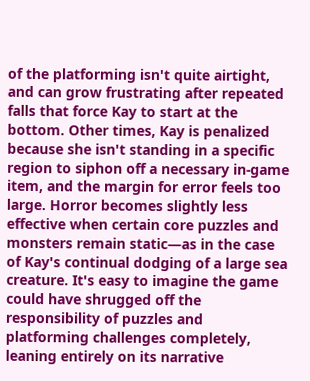of the platforming isn't quite airtight, and can grow frustrating after repeated falls that force Kay to start at the bottom. Other times, Kay is penalized because she isn't standing in a specific region to siphon off a necessary in-game item, and the margin for error feels too large. Horror becomes slightly less effective when certain core puzzles and monsters remain static—as in the case of Kay's continual dodging of a large sea creature. It's easy to imagine the game could have shrugged off the responsibility of puzzles and platforming challenges completely, leaning entirely on its narrative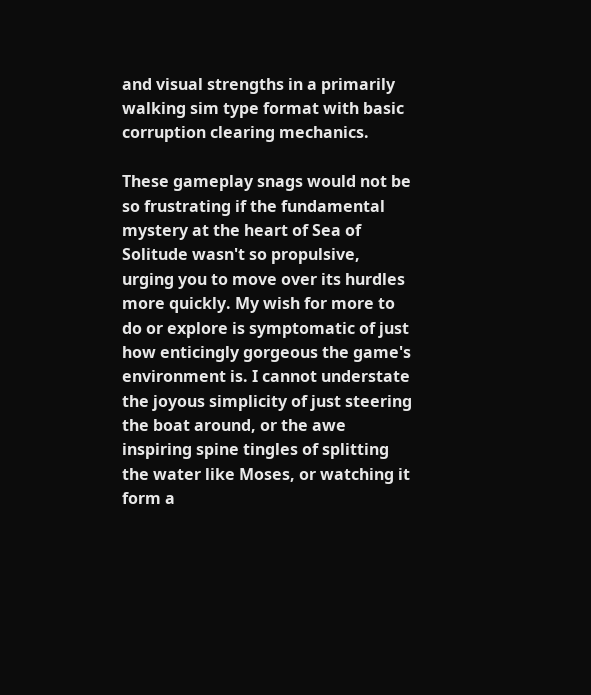and visual strengths in a primarily walking sim type format with basic corruption clearing mechanics.

These gameplay snags would not be so frustrating if the fundamental mystery at the heart of Sea of Solitude wasn't so propulsive, urging you to move over its hurdles more quickly. My wish for more to do or explore is symptomatic of just how enticingly gorgeous the game's environment is. I cannot understate the joyous simplicity of just steering the boat around, or the awe inspiring spine tingles of splitting the water like Moses, or watching it form a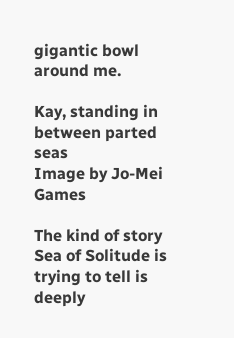gigantic bowl around me.

Kay, standing in between parted seas
Image by Jo-Mei Games

The kind of story Sea of Solitude is trying to tell is deeply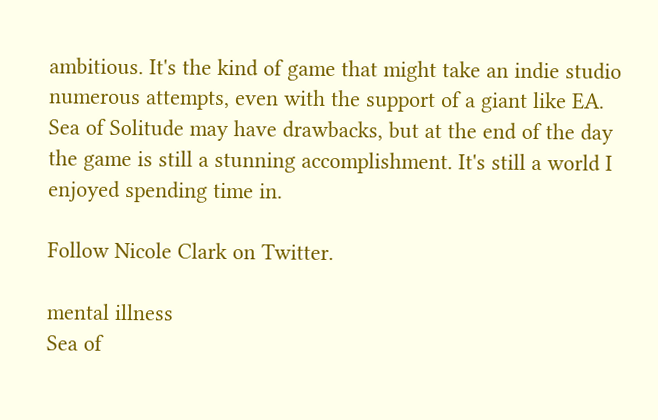ambitious. It's the kind of game that might take an indie studio numerous attempts, even with the support of a giant like EA. Sea of Solitude may have drawbacks, but at the end of the day the game is still a stunning accomplishment. It's still a world I enjoyed spending time in.

Follow Nicole Clark on Twitter.

mental illness
Sea of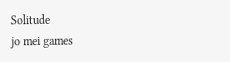Solitude
jo mei games